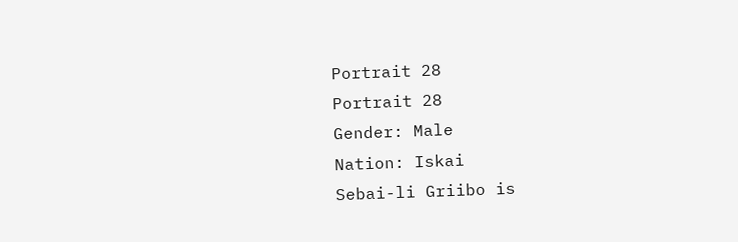Portrait 28
Portrait 28
Gender: Male
Nation: Iskai
Sebai-li Griibo is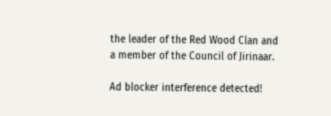the leader of the Red Wood Clan and a member of the Council of Jirinaar.

Ad blocker interference detected!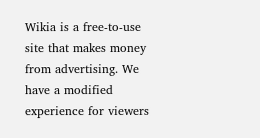Wikia is a free-to-use site that makes money from advertising. We have a modified experience for viewers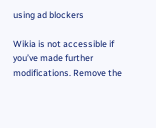using ad blockers

Wikia is not accessible if you’ve made further modifications. Remove the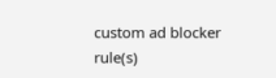custom ad blocker rule(s)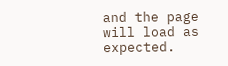and the page will load as expected.